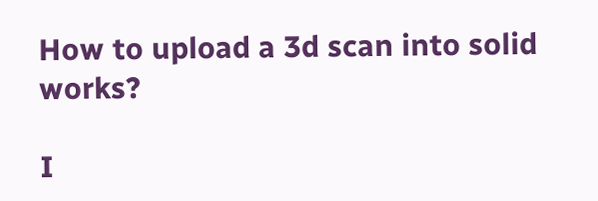How to upload a 3d scan into solid works?

I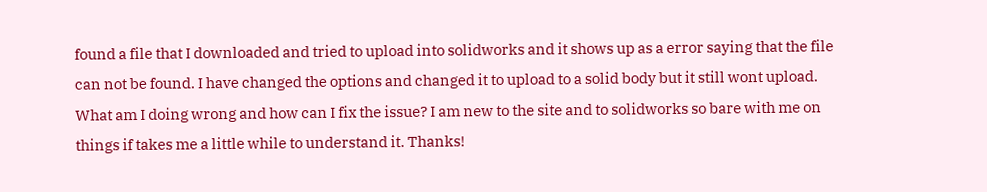found a file that I downloaded and tried to upload into solidworks and it shows up as a error saying that the file can not be found. I have changed the options and changed it to upload to a solid body but it still wont upload. What am I doing wrong and how can I fix the issue? I am new to the site and to solidworks so bare with me on things if takes me a little while to understand it. Thanks!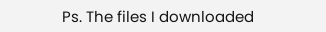Ps. The files I downloaded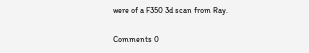were of a F350 3d scan from Ray.

Comments 0